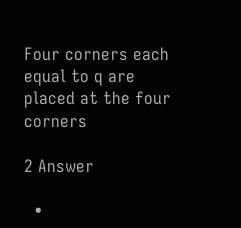Four corners each equal to q are placed at the four corners

2 Answer

  •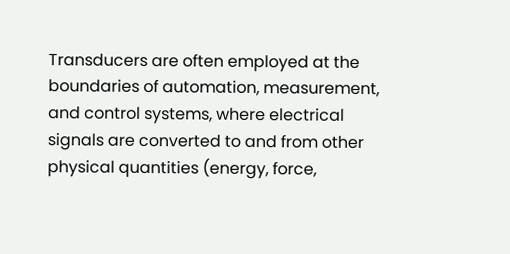Transducers are often employed at the boundaries of automation, measurement, and control systems, where electrical signals are converted to and from other physical quantities (energy, force,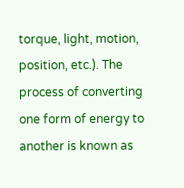torque, light, motion, position, etc.). The process of converting one form of energy to another is known as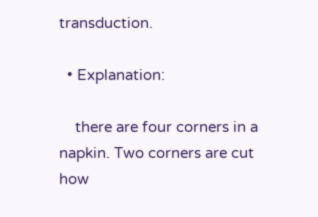transduction.

  • Explanation:

    there are four corners in a napkin. Two corners are cut how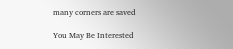many corners are saved

You May Be Interested